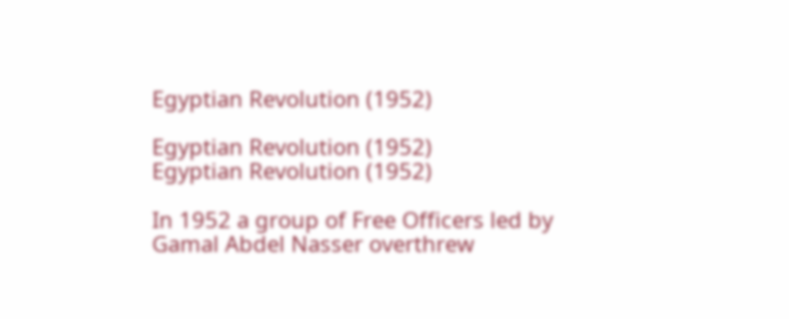Egyptian Revolution (1952)

Egyptian Revolution (1952)
Egyptian Revolution (1952)

In 1952 a group of Free Officers led by Gamal Abdel Nasser overthrew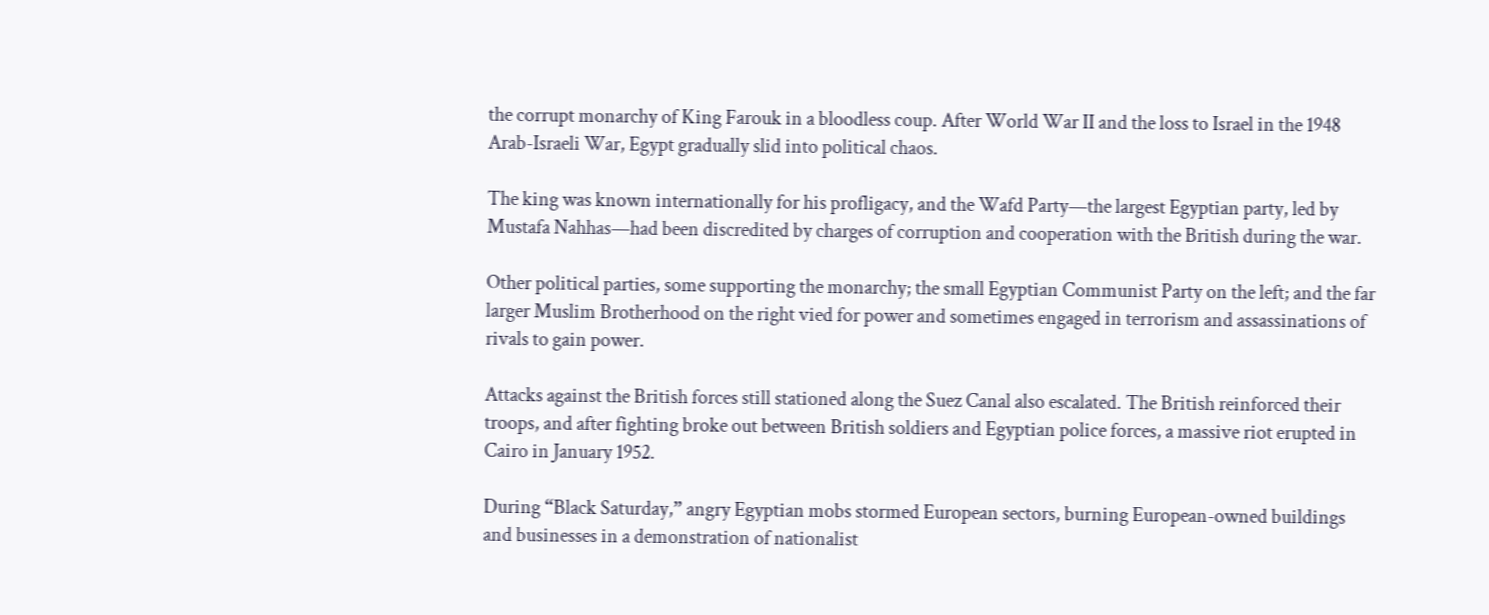the corrupt monarchy of King Farouk in a bloodless coup. After World War II and the loss to Israel in the 1948 Arab-Israeli War, Egypt gradually slid into political chaos.

The king was known internationally for his profligacy, and the Wafd Party—the largest Egyptian party, led by Mustafa Nahhas—had been discredited by charges of corruption and cooperation with the British during the war.

Other political parties, some supporting the monarchy; the small Egyptian Communist Party on the left; and the far larger Muslim Brotherhood on the right vied for power and sometimes engaged in terrorism and assassinations of rivals to gain power.

Attacks against the British forces still stationed along the Suez Canal also escalated. The British reinforced their troops, and after fighting broke out between British soldiers and Egyptian police forces, a massive riot erupted in Cairo in January 1952.

During “Black Saturday,” angry Egyptian mobs stormed European sectors, burning European-owned buildings and businesses in a demonstration of nationalist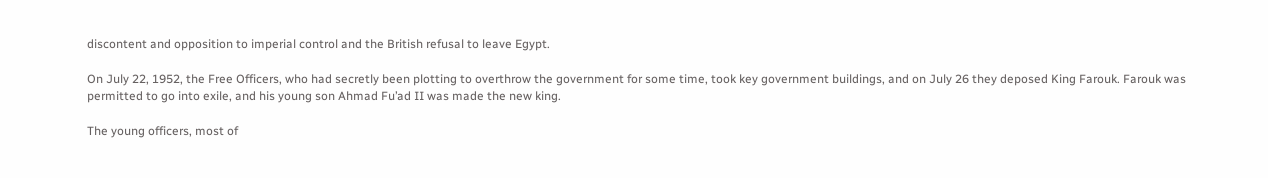discontent and opposition to imperial control and the British refusal to leave Egypt.

On July 22, 1952, the Free Officers, who had secretly been plotting to overthrow the government for some time, took key government buildings, and on July 26 they deposed King Farouk. Farouk was permitted to go into exile, and his young son Ahmad Fu’ad II was made the new king.

The young officers, most of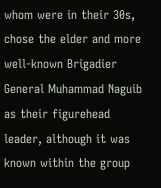whom were in their 30s, chose the elder and more well-known Brigadier General Muhammad Naguib as their figurehead leader, although it was known within the group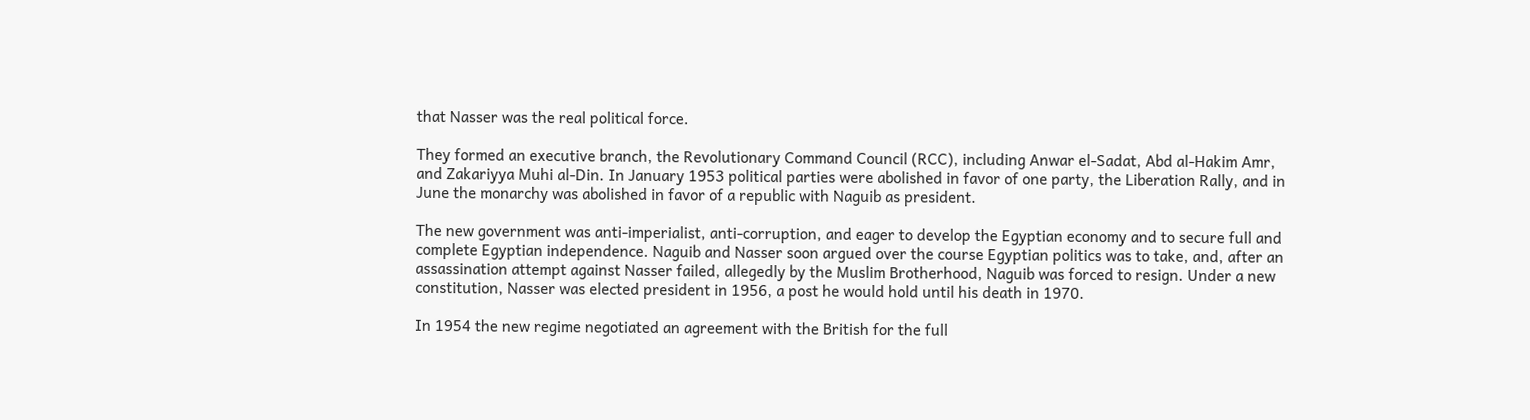that Nasser was the real political force.

They formed an executive branch, the Revolutionary Command Council (RCC), including Anwar el-Sadat, Abd al-Hakim Amr, and Zakariyya Muhi al-Din. In January 1953 political parties were abolished in favor of one party, the Liberation Rally, and in June the monarchy was abolished in favor of a republic with Naguib as president.

The new government was anti-imperialist, anti-corruption, and eager to develop the Egyptian economy and to secure full and complete Egyptian independence. Naguib and Nasser soon argued over the course Egyptian politics was to take, and, after an assassination attempt against Nasser failed, allegedly by the Muslim Brotherhood, Naguib was forced to resign. Under a new constitution, Nasser was elected president in 1956, a post he would hold until his death in 1970.

In 1954 the new regime negotiated an agreement with the British for the full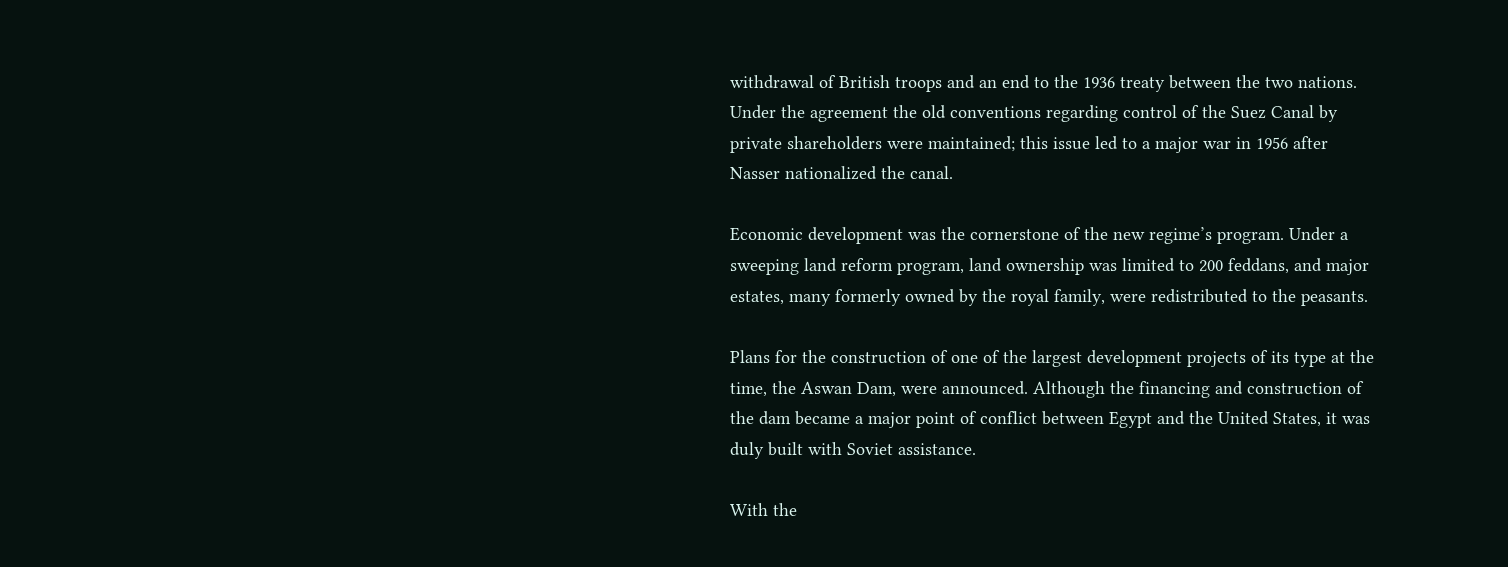withdrawal of British troops and an end to the 1936 treaty between the two nations. Under the agreement the old conventions regarding control of the Suez Canal by private shareholders were maintained; this issue led to a major war in 1956 after Nasser nationalized the canal.

Economic development was the cornerstone of the new regime’s program. Under a sweeping land reform program, land ownership was limited to 200 feddans, and major estates, many formerly owned by the royal family, were redistributed to the peasants.

Plans for the construction of one of the largest development projects of its type at the time, the Aswan Dam, were announced. Although the financing and construction of the dam became a major point of conflict between Egypt and the United States, it was duly built with Soviet assistance.

With the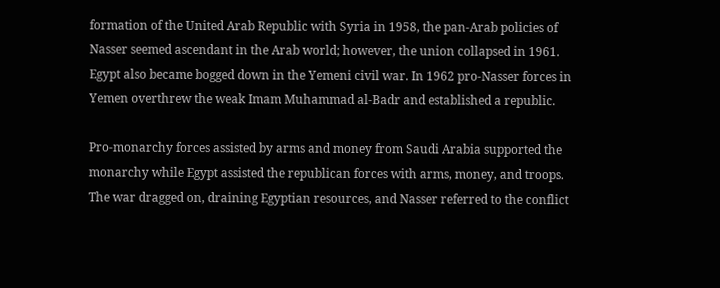formation of the United Arab Republic with Syria in 1958, the pan-Arab policies of Nasser seemed ascendant in the Arab world; however, the union collapsed in 1961. Egypt also became bogged down in the Yemeni civil war. In 1962 pro-Nasser forces in Yemen overthrew the weak Imam Muhammad al-Badr and established a republic.

Pro-monarchy forces assisted by arms and money from Saudi Arabia supported the monarchy while Egypt assisted the republican forces with arms, money, and troops. The war dragged on, draining Egyptian resources, and Nasser referred to the conflict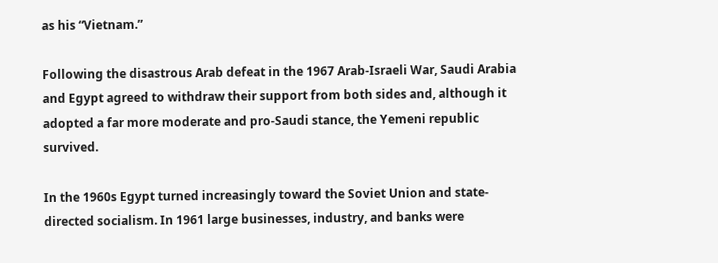as his “Vietnam.”

Following the disastrous Arab defeat in the 1967 Arab-Israeli War, Saudi Arabia and Egypt agreed to withdraw their support from both sides and, although it adopted a far more moderate and pro-Saudi stance, the Yemeni republic survived.

In the 1960s Egypt turned increasingly toward the Soviet Union and state-directed socialism. In 1961 large businesses, industry, and banks were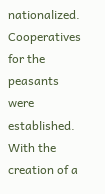nationalized. Cooperatives for the peasants were established. With the creation of a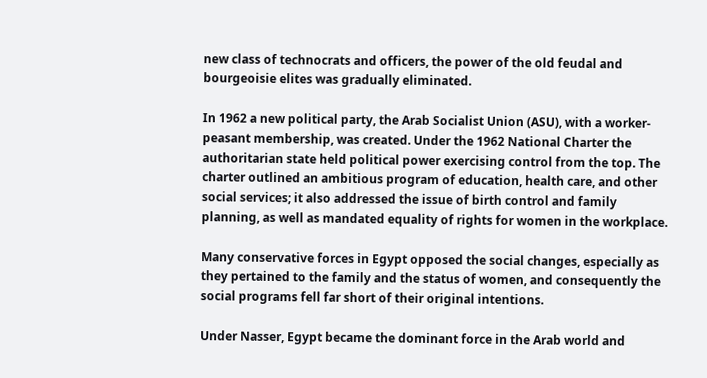new class of technocrats and officers, the power of the old feudal and bourgeoisie elites was gradually eliminated.

In 1962 a new political party, the Arab Socialist Union (ASU), with a worker-peasant membership, was created. Under the 1962 National Charter the authoritarian state held political power exercising control from the top. The charter outlined an ambitious program of education, health care, and other social services; it also addressed the issue of birth control and family planning, as well as mandated equality of rights for women in the workplace.

Many conservative forces in Egypt opposed the social changes, especially as they pertained to the family and the status of women, and consequently the social programs fell far short of their original intentions.

Under Nasser, Egypt became the dominant force in the Arab world and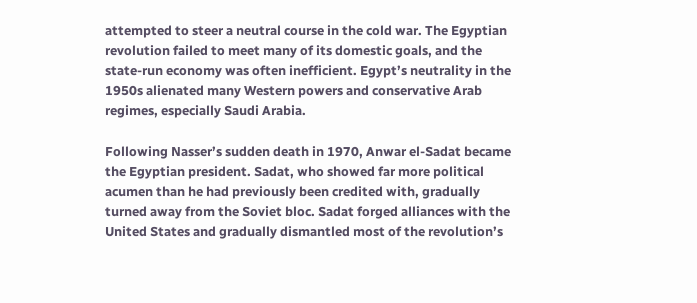attempted to steer a neutral course in the cold war. The Egyptian revolution failed to meet many of its domestic goals, and the state-run economy was often inefficient. Egypt’s neutrality in the 1950s alienated many Western powers and conservative Arab regimes, especially Saudi Arabia.

Following Nasser’s sudden death in 1970, Anwar el-Sadat became the Egyptian president. Sadat, who showed far more political acumen than he had previously been credited with, gradually turned away from the Soviet bloc. Sadat forged alliances with the United States and gradually dismantled most of the revolution’s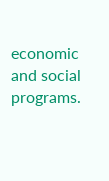economic and social programs.